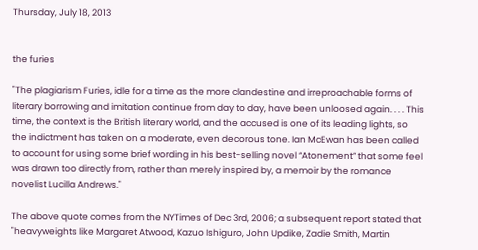Thursday, July 18, 2013


the furies

"The plagiarism Furies, idle for a time as the more clandestine and irreproachable forms of literary borrowing and imitation continue from day to day, have been unloosed again. . . . This time, the context is the British literary world, and the accused is one of its leading lights, so the indictment has taken on a moderate, even decorous tone. Ian McEwan has been called to account for using some brief wording in his best-selling novel “Atonement” that some feel was drawn too directly from, rather than merely inspired by, a memoir by the romance novelist Lucilla Andrews."

The above quote comes from the NYTimes of Dec 3rd, 2006; a subsequent report stated that "heavyweights like Margaret Atwood, Kazuo Ishiguro, John Updike, Zadie Smith, Martin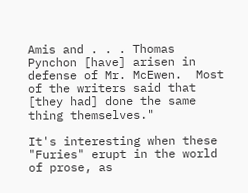Amis and . . . Thomas Pynchon [have] arisen in defense of Mr. McEwen.  Most of the writers said that [they had] done the same thing themselves."

It's interesting when these "Furies" erupt in the world of prose, as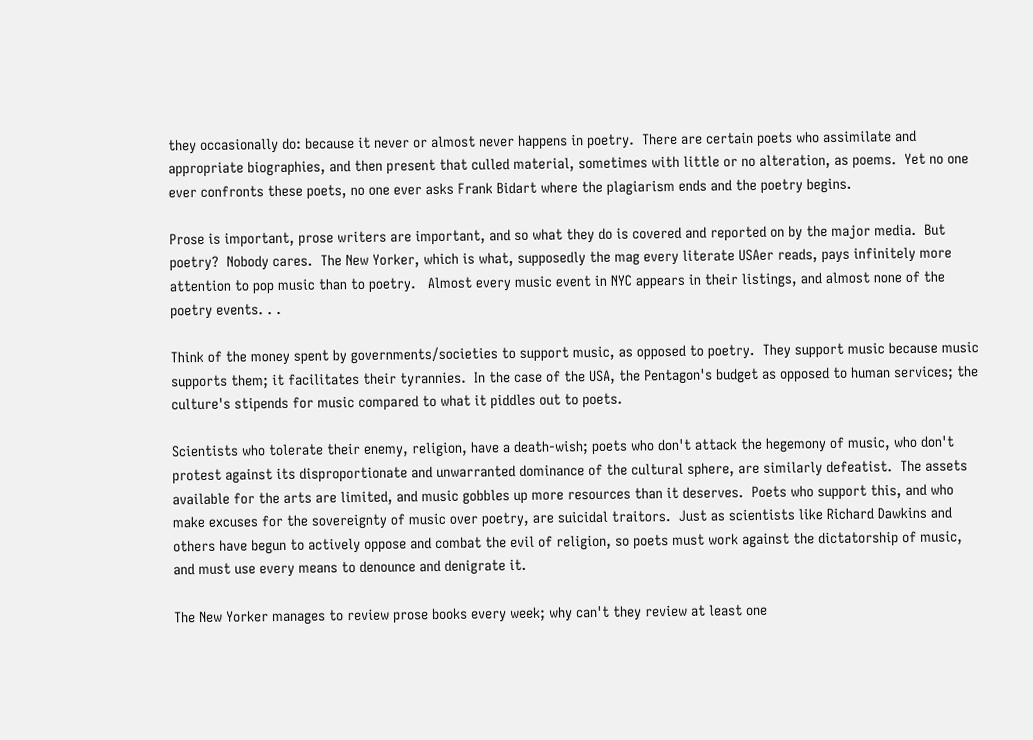they occasionally do: because it never or almost never happens in poetry.  There are certain poets who assimilate and appropriate biographies, and then present that culled material, sometimes with little or no alteration, as poems.  Yet no one ever confronts these poets, no one ever asks Frank Bidart where the plagiarism ends and the poetry begins.

Prose is important, prose writers are important, and so what they do is covered and reported on by the major media.  But poetry?  Nobody cares.  The New Yorker, which is what, supposedly the mag every literate USAer reads, pays infinitely more attention to pop music than to poetry.   Almost every music event in NYC appears in their listings, and almost none of the poetry events. . .

Think of the money spent by governments/societies to support music, as opposed to poetry.  They support music because music supports them; it facilitates their tyrannies.  In the case of the USA, the Pentagon's budget as opposed to human services; the culture's stipends for music compared to what it piddles out to poets.

Scientists who tolerate their enemy, religion, have a death-wish; poets who don't attack the hegemony of music, who don't protest against its disproportionate and unwarranted dominance of the cultural sphere, are similarly defeatist.  The assets available for the arts are limited, and music gobbles up more resources than it deserves.  Poets who support this, and who make excuses for the sovereignty of music over poetry, are suicidal traitors.  Just as scientists like Richard Dawkins and others have begun to actively oppose and combat the evil of religion, so poets must work against the dictatorship of music, and must use every means to denounce and denigrate it.

The New Yorker manages to review prose books every week; why can't they review at least one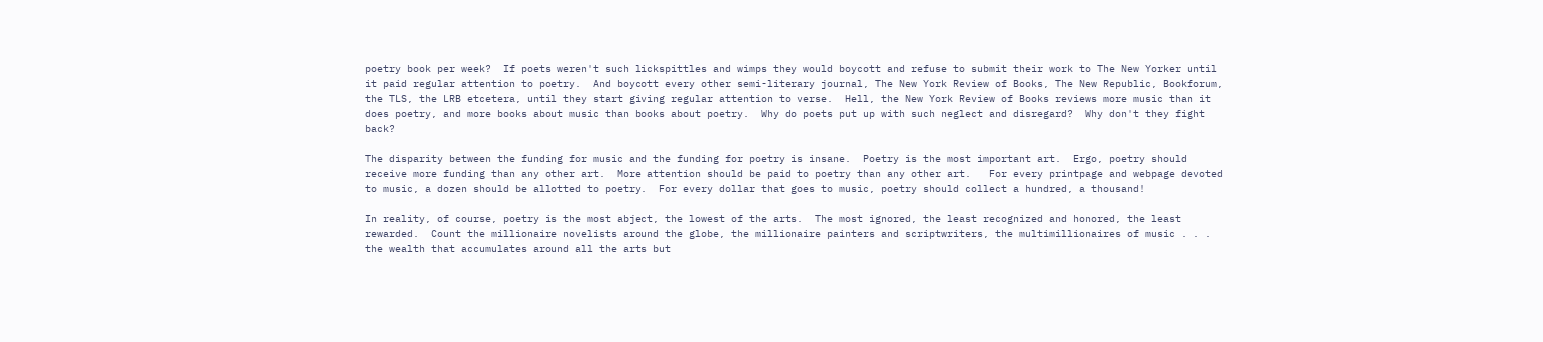poetry book per week?  If poets weren't such lickspittles and wimps they would boycott and refuse to submit their work to The New Yorker until it paid regular attention to poetry.  And boycott every other semi-literary journal, The New York Review of Books, The New Republic, Bookforum, the TLS, the LRB etcetera, until they start giving regular attention to verse.  Hell, the New York Review of Books reviews more music than it does poetry, and more books about music than books about poetry.  Why do poets put up with such neglect and disregard?  Why don't they fight back?

The disparity between the funding for music and the funding for poetry is insane.  Poetry is the most important art.  Ergo, poetry should receive more funding than any other art.  More attention should be paid to poetry than any other art.   For every printpage and webpage devoted to music, a dozen should be allotted to poetry.  For every dollar that goes to music, poetry should collect a hundred, a thousand!

In reality, of course, poetry is the most abject, the lowest of the arts.  The most ignored, the least recognized and honored, the least rewarded.  Count the millionaire novelists around the globe, the millionaire painters and scriptwriters, the multimillionaires of music . . . the wealth that accumulates around all the arts but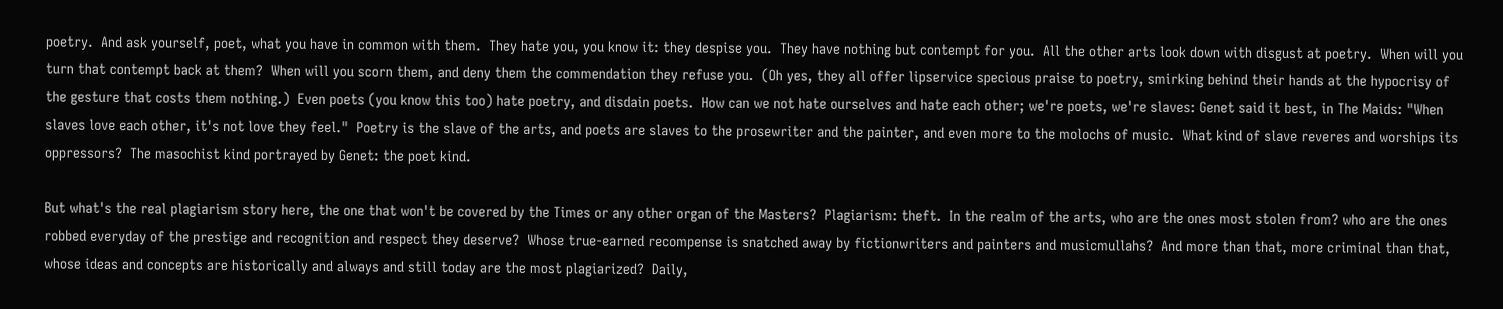poetry.  And ask yourself, poet, what you have in common with them.  They hate you, you know it: they despise you.  They have nothing but contempt for you.  All the other arts look down with disgust at poetry.  When will you turn that contempt back at them?  When will you scorn them, and deny them the commendation they refuse you.  (Oh yes, they all offer lipservice specious praise to poetry, smirking behind their hands at the hypocrisy of the gesture that costs them nothing.)  Even poets (you know this too) hate poetry, and disdain poets.  How can we not hate ourselves and hate each other; we're poets, we're slaves: Genet said it best, in The Maids: "When slaves love each other, it's not love they feel."  Poetry is the slave of the arts, and poets are slaves to the prosewriter and the painter, and even more to the molochs of music.  What kind of slave reveres and worships its oppressors?  The masochist kind portrayed by Genet: the poet kind.

But what's the real plagiarism story here, the one that won't be covered by the Times or any other organ of the Masters?  Plagiarism: theft.  In the realm of the arts, who are the ones most stolen from? who are the ones robbed everyday of the prestige and recognition and respect they deserve?  Whose true-earned recompense is snatched away by fictionwriters and painters and musicmullahs?  And more than that, more criminal than that, whose ideas and concepts are historically and always and still today are the most plagiarized?  Daily,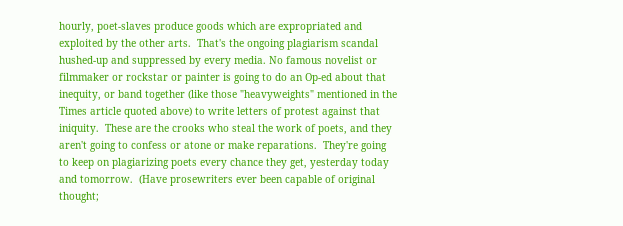hourly, poet-slaves produce goods which are expropriated and exploited by the other arts.  That's the ongoing plagiarism scandal hushed-up and suppressed by every media. No famous novelist or filmmaker or rockstar or painter is going to do an Op-ed about that inequity, or band together (like those "heavyweights" mentioned in the Times article quoted above) to write letters of protest against that iniquity.  These are the crooks who steal the work of poets, and they aren't going to confess or atone or make reparations.  They're going to keep on plagiarizing poets every chance they get, yesterday today and tomorrow.  (Have prosewriters ever been capable of original thought;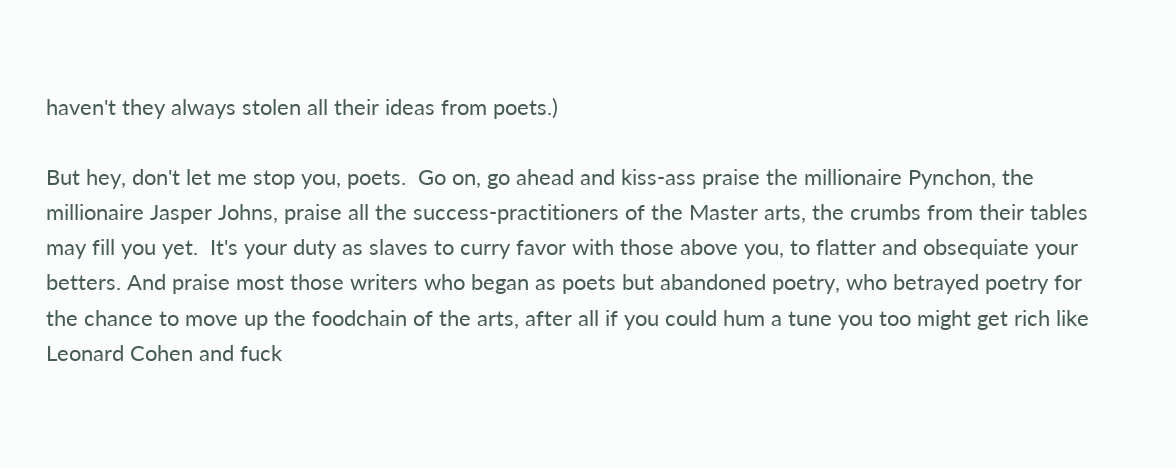haven't they always stolen all their ideas from poets.)

But hey, don't let me stop you, poets.  Go on, go ahead and kiss-ass praise the millionaire Pynchon, the millionaire Jasper Johns, praise all the success-practitioners of the Master arts, the crumbs from their tables may fill you yet.  It's your duty as slaves to curry favor with those above you, to flatter and obsequiate your betters. And praise most those writers who began as poets but abandoned poetry, who betrayed poetry for the chance to move up the foodchain of the arts, after all if you could hum a tune you too might get rich like Leonard Cohen and fuck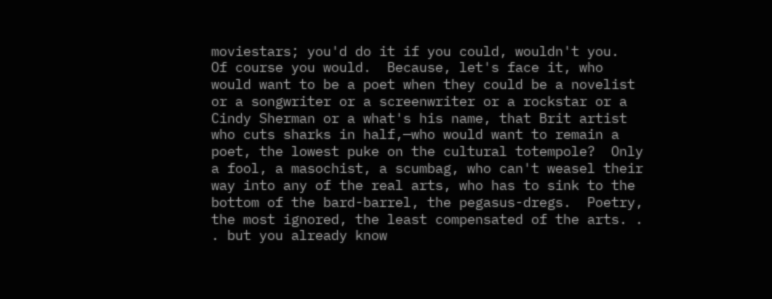moviestars; you'd do it if you could, wouldn't you.  Of course you would.  Because, let's face it, who would want to be a poet when they could be a novelist or a songwriter or a screenwriter or a rockstar or a Cindy Sherman or a what's his name, that Brit artist who cuts sharks in half,—who would want to remain a poet, the lowest puke on the cultural totempole?  Only a fool, a masochist, a scumbag, who can't weasel their way into any of the real arts, who has to sink to the bottom of the bard-barrel, the pegasus-dregs.  Poetry, the most ignored, the least compensated of the arts. . . but you already know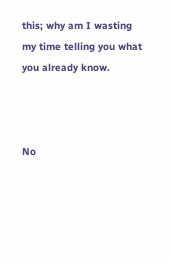this; why am I wasting my time telling you what you already know.



No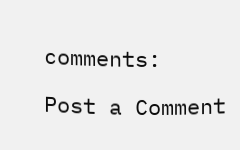comments:

Post a Comment